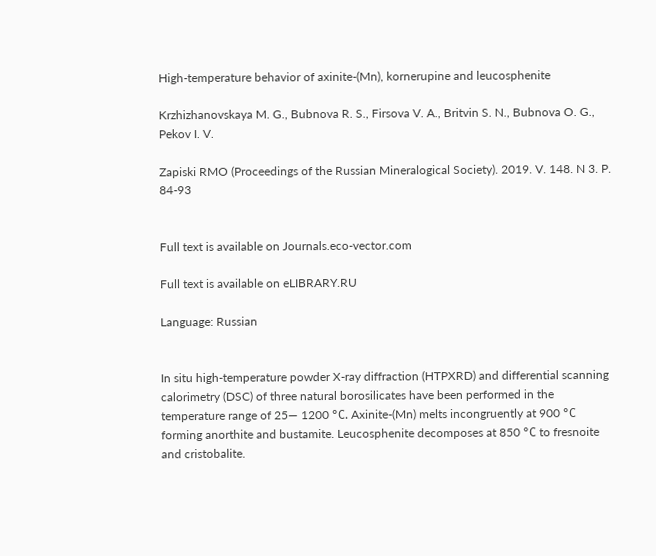High-temperature behavior of axinite-(Mn), kornerupine and leucosphenite

Krzhizhanovskaya M. G., Bubnova R. S., Firsova V. A., Britvin S. N., Bubnova O. G., Pekov I. V.

Zapiski RMO (Proceedings of the Russian Mineralogical Society). 2019. V. 148. N 3. P. 84-93


Full text is available on Journals.eco-vector.com

Full text is available on eLIBRARY.RU

Language: Russian


In situ high-temperature powder X-ray diffraction (HTPXRD) and differential scanning calorimetry (DSC) of three natural borosilicates have been performed in the temperature range of 25— 1200 °С. Axinite-(Mn) melts incongruently at 900 °С forming anorthite and bustamite. Leucosphenite decomposes at 850 °С to fresnoite and cristobalite.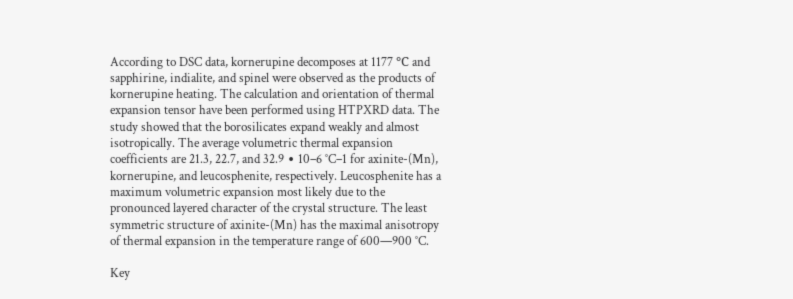According to DSC data, kornerupine decomposes at 1177 °С and sapphirine, indialite, and spinel were observed as the products of kornerupine heating. The calculation and orientation of thermal expansion tensor have been performed using HTPXRD data. The study showed that the borosilicates expand weakly and almost isotropically. The average volumetric thermal expansion coefficients are 21.3, 22.7, and 32.9 ∙ 10–6 °C–1 for axinite-(Mn), kornerupine, and leucosphenite, respectively. Leucosphenite has a maximum volumetric expansion most likely due to the pronounced layered character of the crystal structure. The least symmetric structure of axinite-(Mn) has the maximal anisotropy of thermal expansion in the temperature range of 600—900 °C.

Key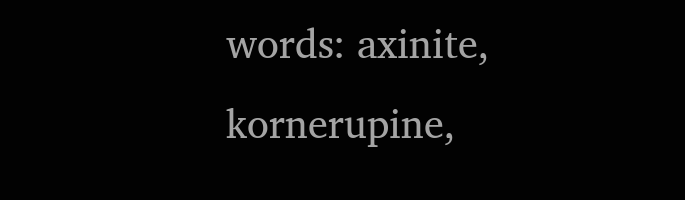words: axinite, kornerupine,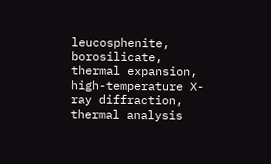leucosphenite, borosilicate, thermal expansion, high-temperature X-ray diffraction, thermal analysis